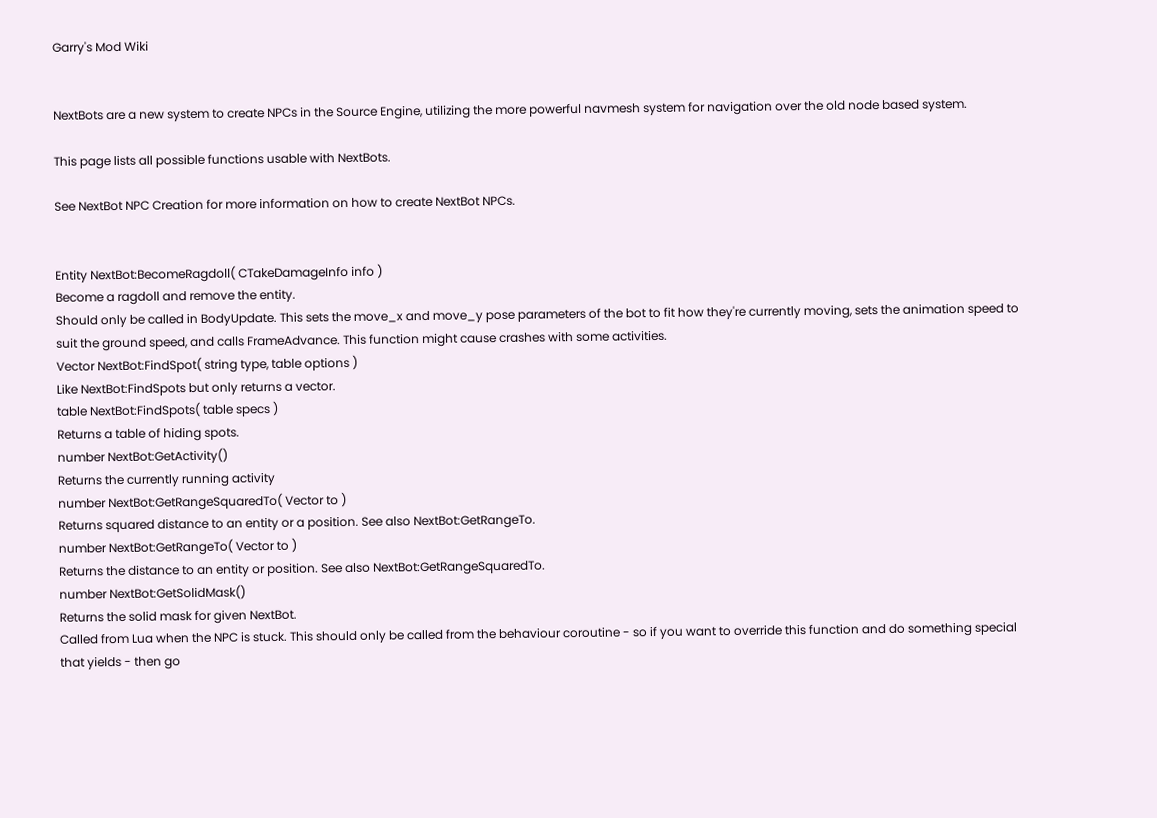Garry's Mod Wiki


NextBots are a new system to create NPCs in the Source Engine, utilizing the more powerful navmesh system for navigation over the old node based system.

This page lists all possible functions usable with NextBots.

See NextBot NPC Creation for more information on how to create NextBot NPCs.


Entity NextBot:BecomeRagdoll( CTakeDamageInfo info )
Become a ragdoll and remove the entity.
Should only be called in BodyUpdate. This sets the move_x and move_y pose parameters of the bot to fit how they're currently moving, sets the animation speed to suit the ground speed, and calls FrameAdvance. This function might cause crashes with some activities.
Vector NextBot:FindSpot( string type, table options )
Like NextBot:FindSpots but only returns a vector.
table NextBot:FindSpots( table specs )
Returns a table of hiding spots.
number NextBot:GetActivity()
Returns the currently running activity
number NextBot:GetRangeSquaredTo( Vector to )
Returns squared distance to an entity or a position. See also NextBot:GetRangeTo.
number NextBot:GetRangeTo( Vector to )
Returns the distance to an entity or position. See also NextBot:GetRangeSquaredTo.
number NextBot:GetSolidMask()
Returns the solid mask for given NextBot.
Called from Lua when the NPC is stuck. This should only be called from the behaviour coroutine - so if you want to override this function and do something special that yields - then go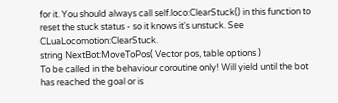for it. You should always call self.loco:ClearStuck() in this function to reset the stuck status - so it knows it's unstuck. See CLuaLocomotion:ClearStuck.
string NextBot:MoveToPos( Vector pos, table options )
To be called in the behaviour coroutine only! Will yield until the bot has reached the goal or is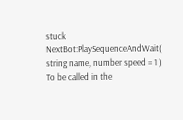stuck
NextBot:PlaySequenceAndWait( string name, number speed = 1 )
To be called in the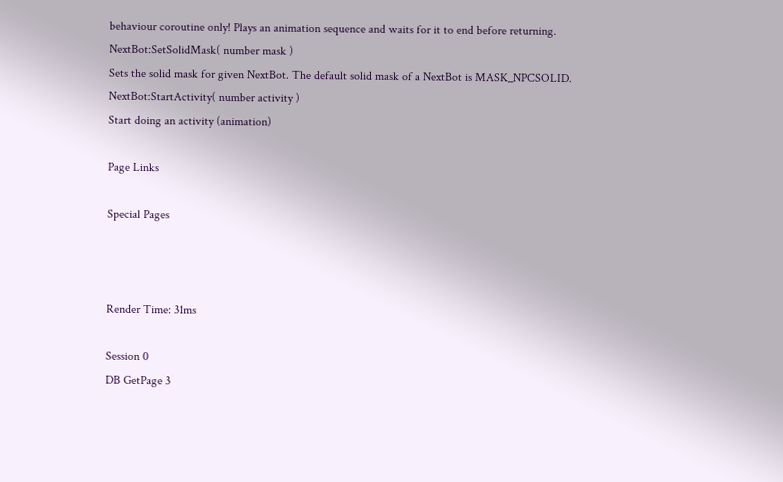behaviour coroutine only! Plays an animation sequence and waits for it to end before returning.
NextBot:SetSolidMask( number mask )
Sets the solid mask for given NextBot. The default solid mask of a NextBot is MASK_NPCSOLID.
NextBot:StartActivity( number activity )
Start doing an activity (animation)

Page Links

Special Pages



Render Time: 31ms

Session 0
DB GetPage 3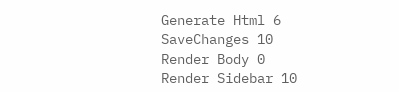Generate Html 6
SaveChanges 10
Render Body 0
Render Sidebar 10